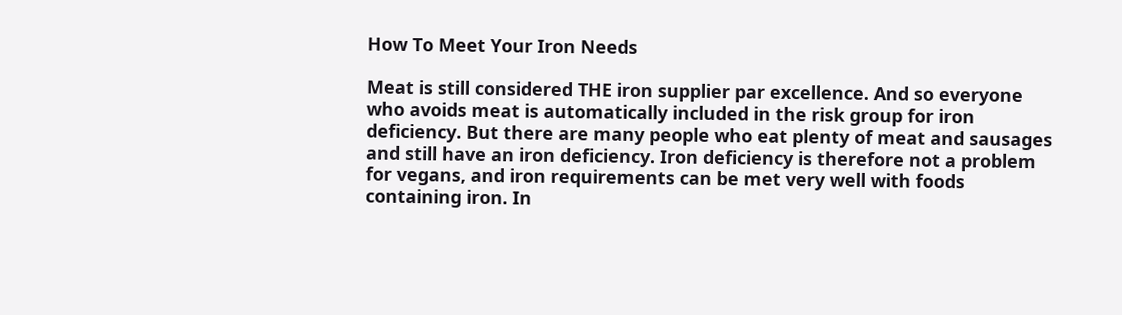How To Meet Your Iron Needs

Meat is still considered THE iron supplier par excellence. And so everyone who avoids meat is automatically included in the risk group for iron deficiency. But there are many people who eat plenty of meat and sausages and still have an iron deficiency. Iron deficiency is therefore not a problem for vegans, and iron requirements can be met very well with foods containing iron. In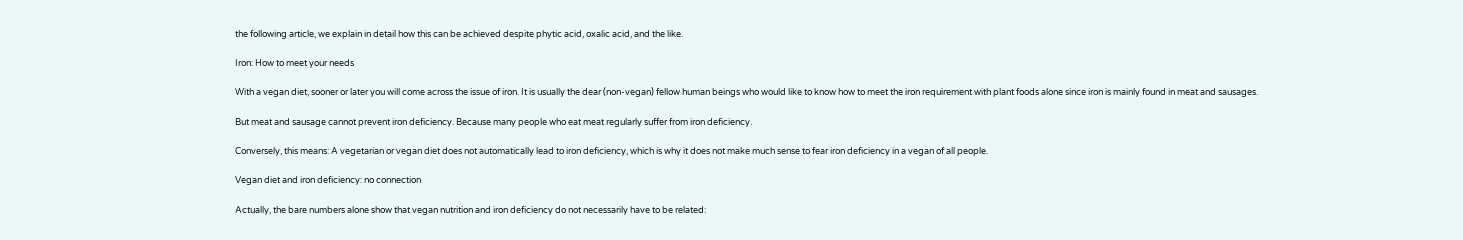the following article, we explain in detail how this can be achieved despite phytic acid, oxalic acid, and the like.

Iron: How to meet your needs

With a vegan diet, sooner or later you will come across the issue of iron. It is usually the dear (non-vegan) fellow human beings who would like to know how to meet the iron requirement with plant foods alone since iron is mainly found in meat and sausages.

But meat and sausage cannot prevent iron deficiency. Because many people who eat meat regularly suffer from iron deficiency.

Conversely, this means: A vegetarian or vegan diet does not automatically lead to iron deficiency, which is why it does not make much sense to fear iron deficiency in a vegan of all people.

Vegan diet and iron deficiency: no connection

Actually, the bare numbers alone show that vegan nutrition and iron deficiency do not necessarily have to be related: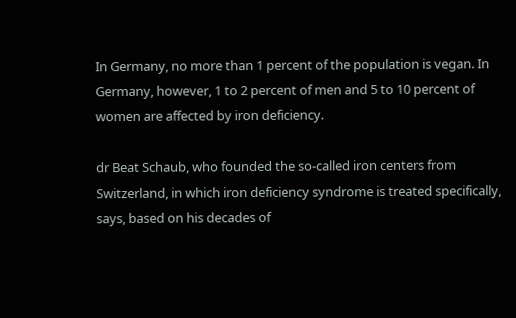In Germany, no more than 1 percent of the population is vegan. In Germany, however, 1 to 2 percent of men and 5 to 10 percent of women are affected by iron deficiency.

dr Beat Schaub, who founded the so-called iron centers from Switzerland, in which iron deficiency syndrome is treated specifically, says, based on his decades of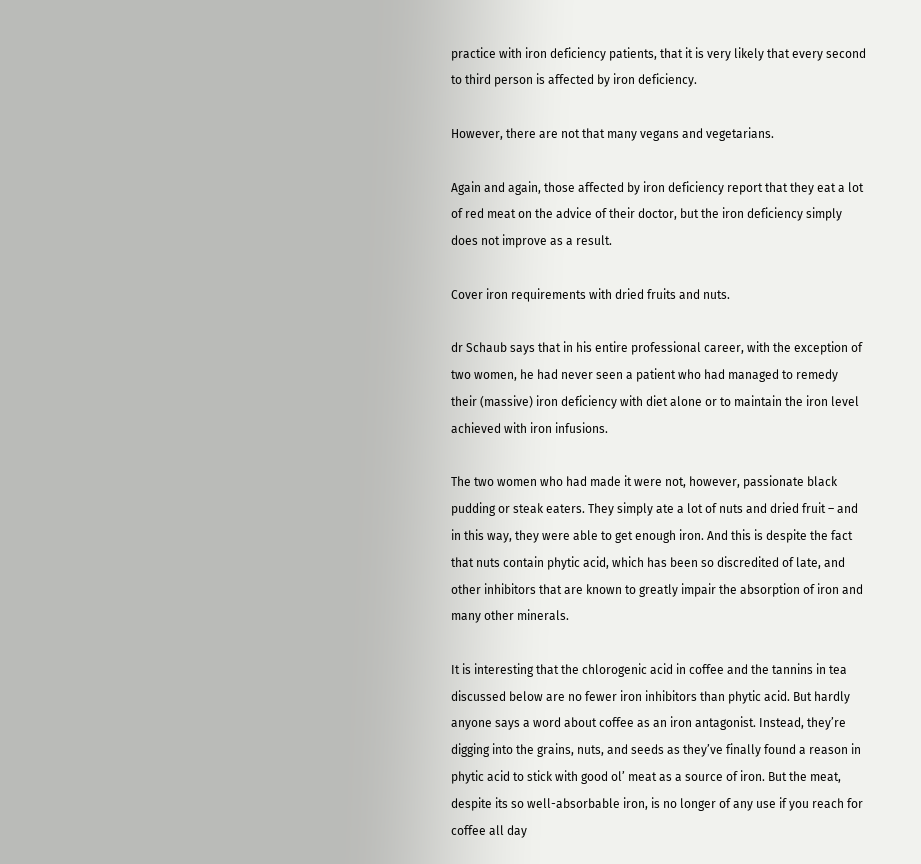practice with iron deficiency patients, that it is very likely that every second to third person is affected by iron deficiency.

However, there are not that many vegans and vegetarians.

Again and again, those affected by iron deficiency report that they eat a lot of red meat on the advice of their doctor, but the iron deficiency simply does not improve as a result.

Cover iron requirements with dried fruits and nuts.

dr Schaub says that in his entire professional career, with the exception of two women, he had never seen a patient who had managed to remedy their (massive) iron deficiency with diet alone or to maintain the iron level achieved with iron infusions.

The two women who had made it were not, however, passionate black pudding or steak eaters. They simply ate a lot of nuts and dried fruit – and in this way, they were able to get enough iron. And this is despite the fact that nuts contain phytic acid, which has been so discredited of late, and other inhibitors that are known to greatly impair the absorption of iron and many other minerals.

It is interesting that the chlorogenic acid in coffee and the tannins in tea discussed below are no fewer iron inhibitors than phytic acid. But hardly anyone says a word about coffee as an iron antagonist. Instead, they’re digging into the grains, nuts, and seeds as they’ve finally found a reason in phytic acid to stick with good ol’ meat as a source of iron. But the meat, despite its so well-absorbable iron, is no longer of any use if you reach for coffee all day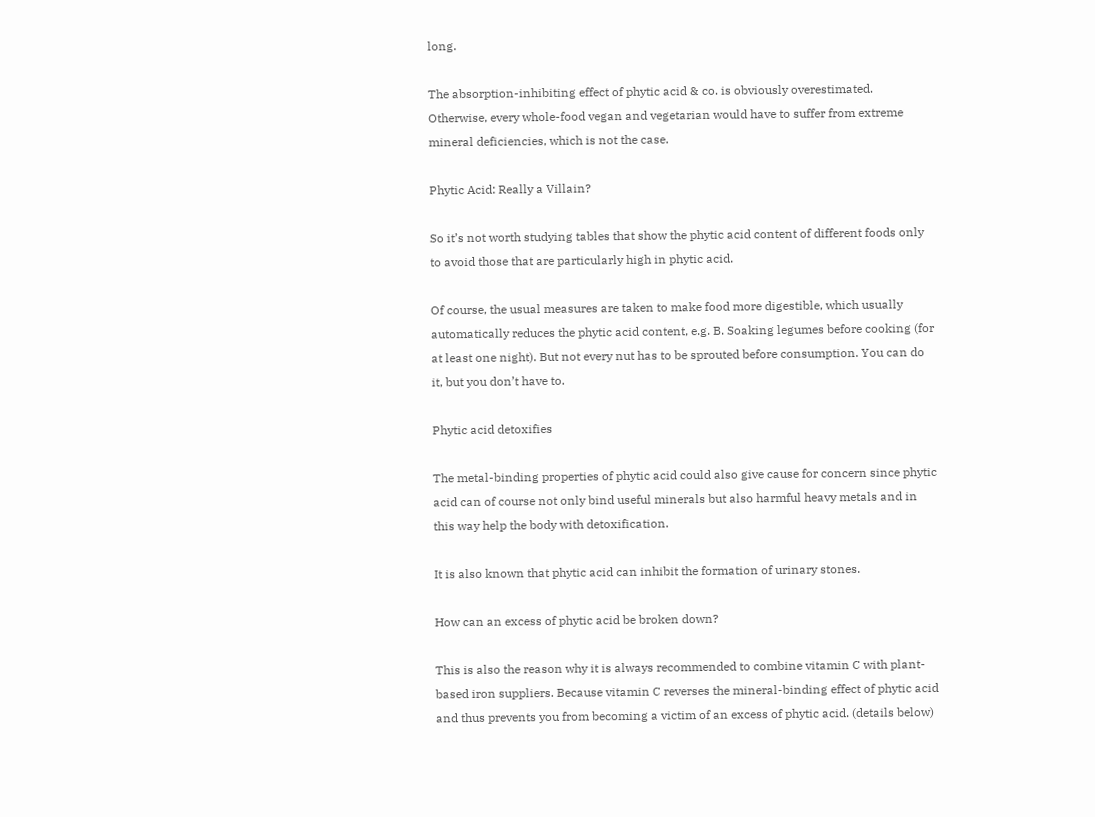long.

The absorption-inhibiting effect of phytic acid & co. is obviously overestimated. Otherwise, every whole-food vegan and vegetarian would have to suffer from extreme mineral deficiencies, which is not the case.

Phytic Acid: Really a Villain?

So it’s not worth studying tables that show the phytic acid content of different foods only to avoid those that are particularly high in phytic acid.

Of course, the usual measures are taken to make food more digestible, which usually automatically reduces the phytic acid content, e.g. B. Soaking legumes before cooking (for at least one night). But not every nut has to be sprouted before consumption. You can do it, but you don’t have to.

Phytic acid detoxifies

The metal-binding properties of phytic acid could also give cause for concern since phytic acid can of course not only bind useful minerals but also harmful heavy metals and in this way help the body with detoxification.

It is also known that phytic acid can inhibit the formation of urinary stones.

How can an excess of phytic acid be broken down?

This is also the reason why it is always recommended to combine vitamin C with plant-based iron suppliers. Because vitamin C reverses the mineral-binding effect of phytic acid and thus prevents you from becoming a victim of an excess of phytic acid. (details below)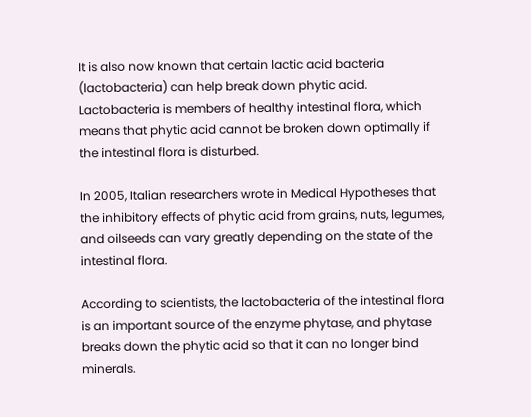It is also now known that certain lactic acid bacteria (lactobacteria) can help break down phytic acid. Lactobacteria is members of healthy intestinal flora, which means that phytic acid cannot be broken down optimally if the intestinal flora is disturbed.

In 2005, Italian researchers wrote in Medical Hypotheses that the inhibitory effects of phytic acid from grains, nuts, legumes, and oilseeds can vary greatly depending on the state of the intestinal flora.

According to scientists, the lactobacteria of the intestinal flora is an important source of the enzyme phytase, and phytase breaks down the phytic acid so that it can no longer bind minerals.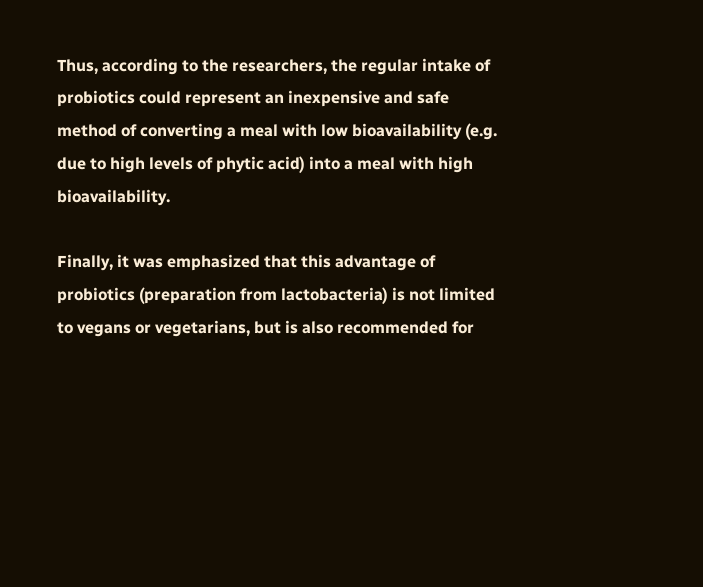Thus, according to the researchers, the regular intake of probiotics could represent an inexpensive and safe method of converting a meal with low bioavailability (e.g. due to high levels of phytic acid) into a meal with high bioavailability.

Finally, it was emphasized that this advantage of probiotics (preparation from lactobacteria) is not limited to vegans or vegetarians, but is also recommended for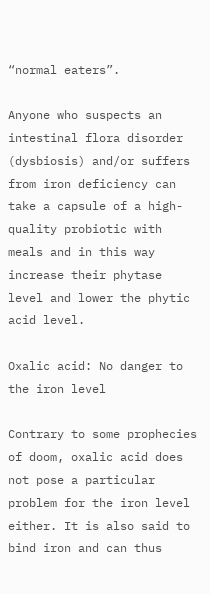“normal eaters”.

Anyone who suspects an intestinal flora disorder (dysbiosis) and/or suffers from iron deficiency can take a capsule of a high-quality probiotic with meals and in this way increase their phytase level and lower the phytic acid level.

Oxalic acid: No danger to the iron level

Contrary to some prophecies of doom, oxalic acid does not pose a particular problem for the iron level either. It is also said to bind iron and can thus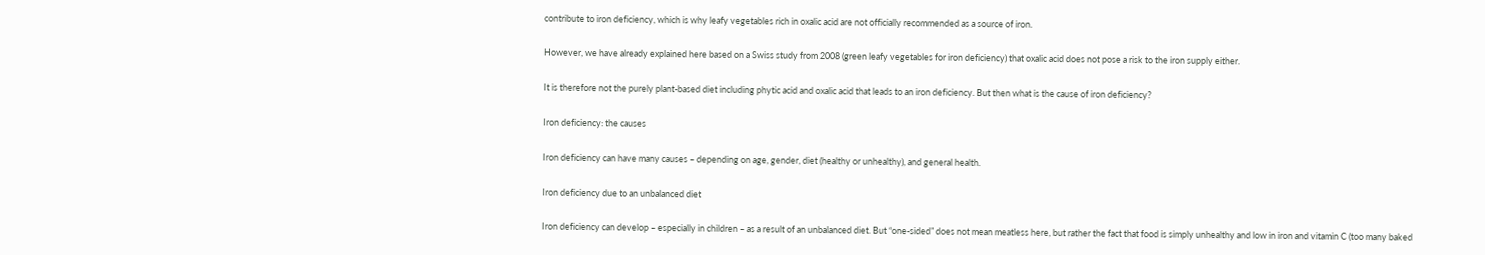contribute to iron deficiency, which is why leafy vegetables rich in oxalic acid are not officially recommended as a source of iron.

However, we have already explained here based on a Swiss study from 2008 (green leafy vegetables for iron deficiency) that oxalic acid does not pose a risk to the iron supply either.

It is therefore not the purely plant-based diet including phytic acid and oxalic acid that leads to an iron deficiency. But then what is the cause of iron deficiency?

Iron deficiency: the causes

Iron deficiency can have many causes – depending on age, gender, diet (healthy or unhealthy), and general health.

Iron deficiency due to an unbalanced diet

Iron deficiency can develop – especially in children – as a result of an unbalanced diet. But “one-sided” does not mean meatless here, but rather the fact that food is simply unhealthy and low in iron and vitamin C (too many baked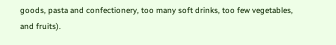goods, pasta and confectionery, too many soft drinks, too few vegetables, and fruits).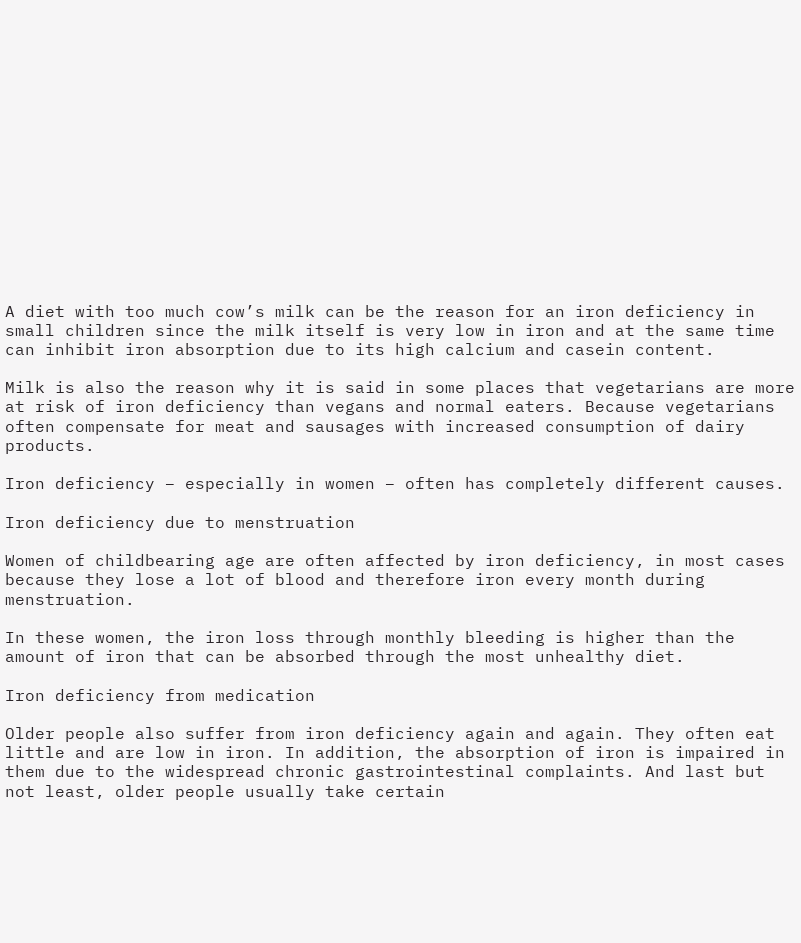A diet with too much cow’s milk can be the reason for an iron deficiency in small children since the milk itself is very low in iron and at the same time can inhibit iron absorption due to its high calcium and casein content.

Milk is also the reason why it is said in some places that vegetarians are more at risk of iron deficiency than vegans and normal eaters. Because vegetarians often compensate for meat and sausages with increased consumption of dairy products.

Iron deficiency – especially in women – often has completely different causes.

Iron deficiency due to menstruation

Women of childbearing age are often affected by iron deficiency, in most cases because they lose a lot of blood and therefore iron every month during menstruation.

In these women, the iron loss through monthly bleeding is higher than the amount of iron that can be absorbed through the most unhealthy diet.

Iron deficiency from medication

Older people also suffer from iron deficiency again and again. They often eat little and are low in iron. In addition, the absorption of iron is impaired in them due to the widespread chronic gastrointestinal complaints. And last but not least, older people usually take certain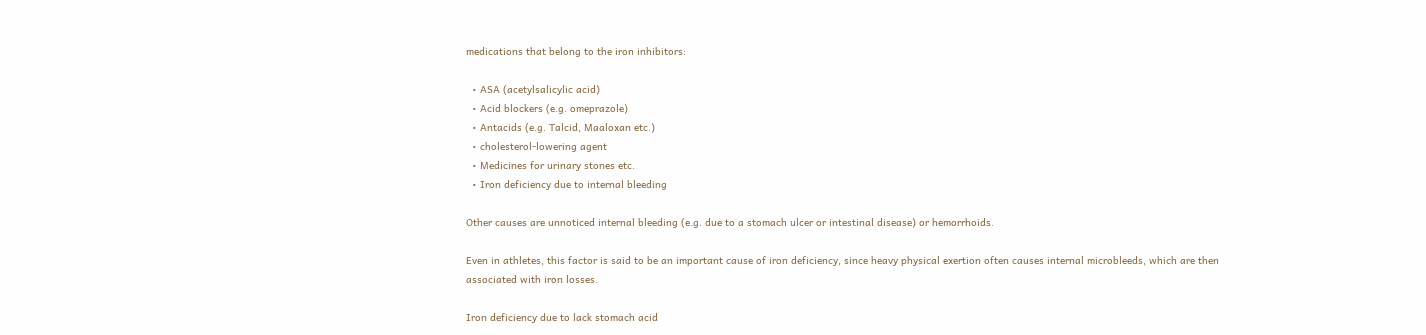medications that belong to the iron inhibitors:

  • ASA (acetylsalicylic acid)
  • Acid blockers (e.g. omeprazole)
  • Antacids (e.g. Talcid, Maaloxan etc.)
  • cholesterol-lowering agent
  • Medicines for urinary stones etc.
  • Iron deficiency due to internal bleeding

Other causes are unnoticed internal bleeding (e.g. due to a stomach ulcer or intestinal disease) or hemorrhoids.

Even in athletes, this factor is said to be an important cause of iron deficiency, since heavy physical exertion often causes internal microbleeds, which are then associated with iron losses.

Iron deficiency due to lack stomach acid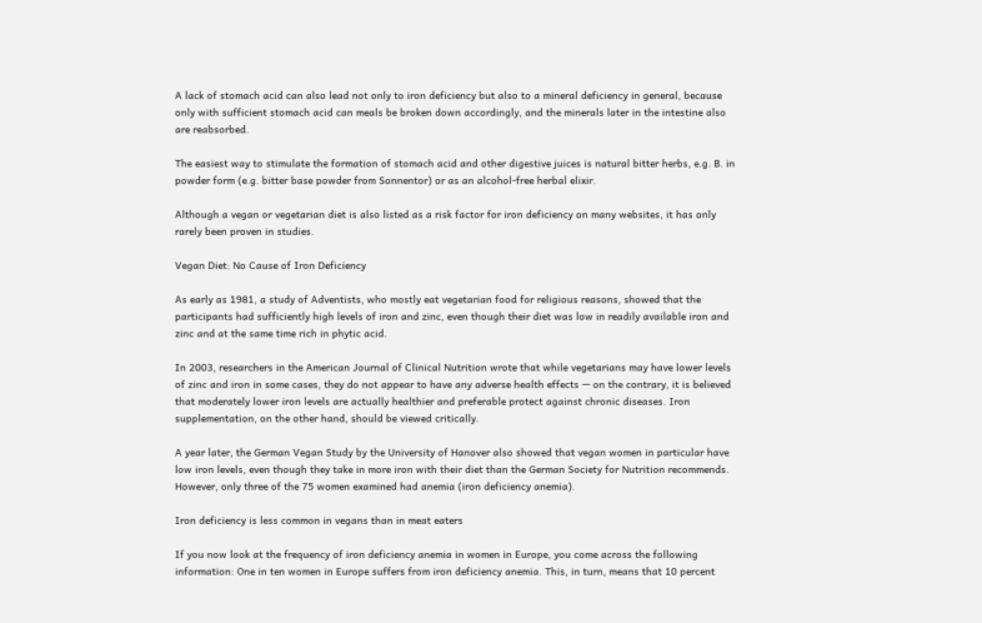A lack of stomach acid can also lead not only to iron deficiency but also to a mineral deficiency in general, because only with sufficient stomach acid can meals be broken down accordingly, and the minerals later in the intestine also are reabsorbed.

The easiest way to stimulate the formation of stomach acid and other digestive juices is natural bitter herbs, e.g. B. in powder form (e.g. bitter base powder from Sonnentor) or as an alcohol-free herbal elixir.

Although a vegan or vegetarian diet is also listed as a risk factor for iron deficiency on many websites, it has only rarely been proven in studies.

Vegan Diet: No Cause of Iron Deficiency

As early as 1981, a study of Adventists, who mostly eat vegetarian food for religious reasons, showed that the participants had sufficiently high levels of iron and zinc, even though their diet was low in readily available iron and zinc and at the same time rich in phytic acid.

In 2003, researchers in the American Journal of Clinical Nutrition wrote that while vegetarians may have lower levels of zinc and iron in some cases, they do not appear to have any adverse health effects — on the contrary, it is believed that moderately lower iron levels are actually healthier and preferable protect against chronic diseases. Iron supplementation, on the other hand, should be viewed critically.

A year later, the German Vegan Study by the University of Hanover also showed that vegan women in particular have low iron levels, even though they take in more iron with their diet than the German Society for Nutrition recommends. However, only three of the 75 women examined had anemia (iron deficiency anemia).

Iron deficiency is less common in vegans than in meat eaters

If you now look at the frequency of iron deficiency anemia in women in Europe, you come across the following information: One in ten women in Europe suffers from iron deficiency anemia. This, in turn, means that 10 percent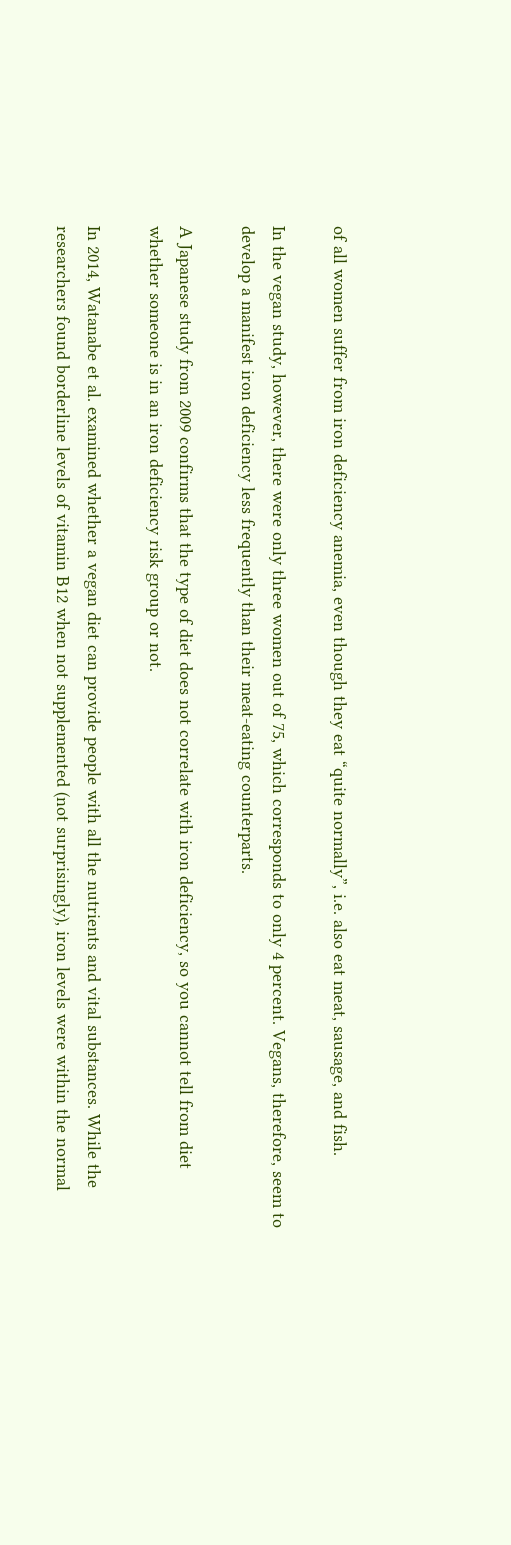of all women suffer from iron deficiency anemia, even though they eat “quite normally”, i.e. also eat meat, sausage, and fish.

In the vegan study, however, there were only three women out of 75, which corresponds to only 4 percent. Vegans, therefore, seem to develop a manifest iron deficiency less frequently than their meat-eating counterparts.

A Japanese study from 2009 confirms that the type of diet does not correlate with iron deficiency, so you cannot tell from diet whether someone is in an iron deficiency risk group or not.

In 2014, Watanabe et al. examined whether a vegan diet can provide people with all the nutrients and vital substances. While the researchers found borderline levels of vitamin B12 when not supplemented (not surprisingly), iron levels were within the normal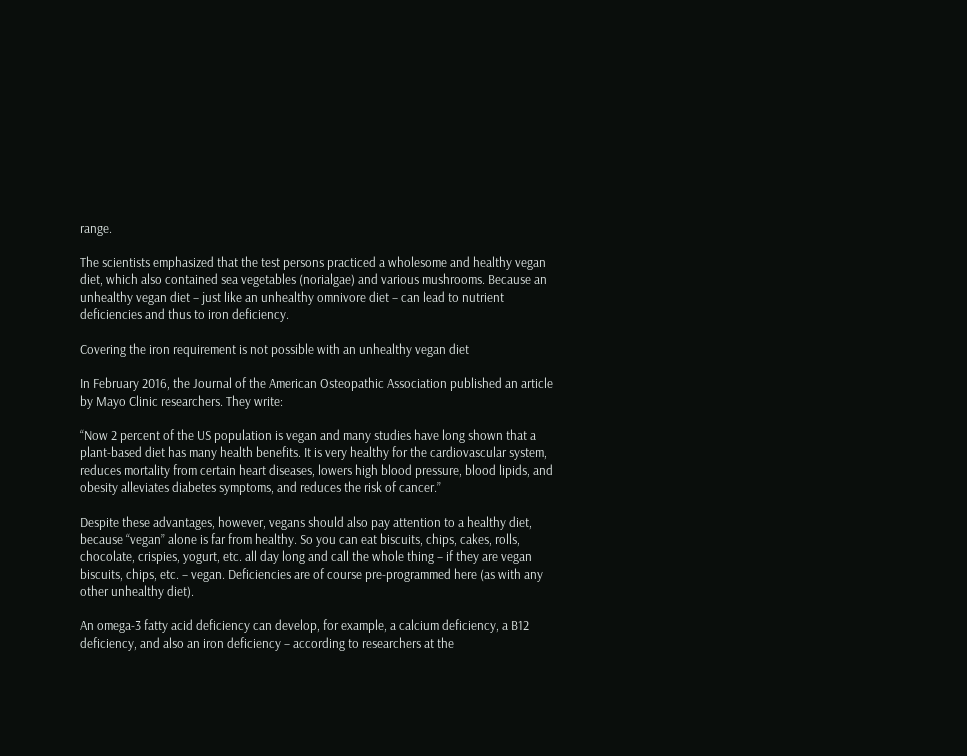range.

The scientists emphasized that the test persons practiced a wholesome and healthy vegan diet, which also contained sea vegetables (norialgae) and various mushrooms. Because an unhealthy vegan diet – just like an unhealthy omnivore diet – can lead to nutrient deficiencies and thus to iron deficiency.

Covering the iron requirement is not possible with an unhealthy vegan diet

In February 2016, the Journal of the American Osteopathic Association published an article by Mayo Clinic researchers. They write:

“Now 2 percent of the US population is vegan and many studies have long shown that a plant-based diet has many health benefits. It is very healthy for the cardiovascular system, reduces mortality from certain heart diseases, lowers high blood pressure, blood lipids, and obesity alleviates diabetes symptoms, and reduces the risk of cancer.”

Despite these advantages, however, vegans should also pay attention to a healthy diet, because “vegan” alone is far from healthy. So you can eat biscuits, chips, cakes, rolls, chocolate, crispies, yogurt, etc. all day long and call the whole thing – if they are vegan biscuits, chips, etc. – vegan. Deficiencies are of course pre-programmed here (as with any other unhealthy diet).

An omega-3 fatty acid deficiency can develop, for example, a calcium deficiency, a B12 deficiency, and also an iron deficiency – according to researchers at the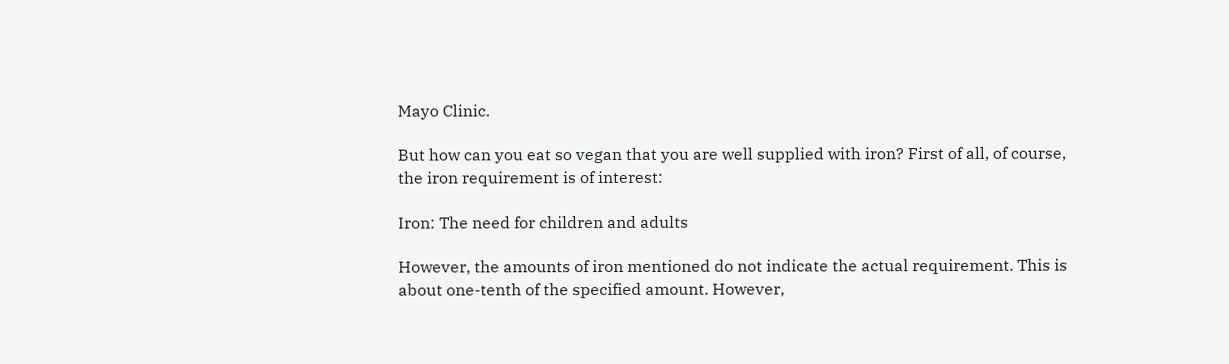Mayo Clinic.

But how can you eat so vegan that you are well supplied with iron? First of all, of course, the iron requirement is of interest:

Iron: The need for children and adults

However, the amounts of iron mentioned do not indicate the actual requirement. This is about one-tenth of the specified amount. However,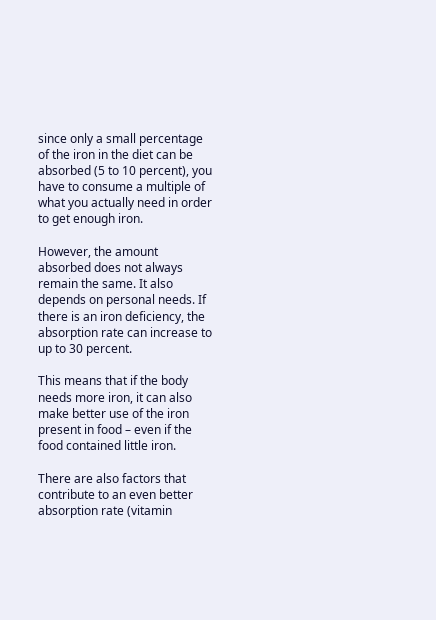since only a small percentage of the iron in the diet can be absorbed (5 to 10 percent), you have to consume a multiple of what you actually need in order to get enough iron.

However, the amount absorbed does not always remain the same. It also depends on personal needs. If there is an iron deficiency, the absorption rate can increase to up to 30 percent.

This means that if the body needs more iron, it can also make better use of the iron present in food – even if the food contained little iron.

There are also factors that contribute to an even better absorption rate (vitamin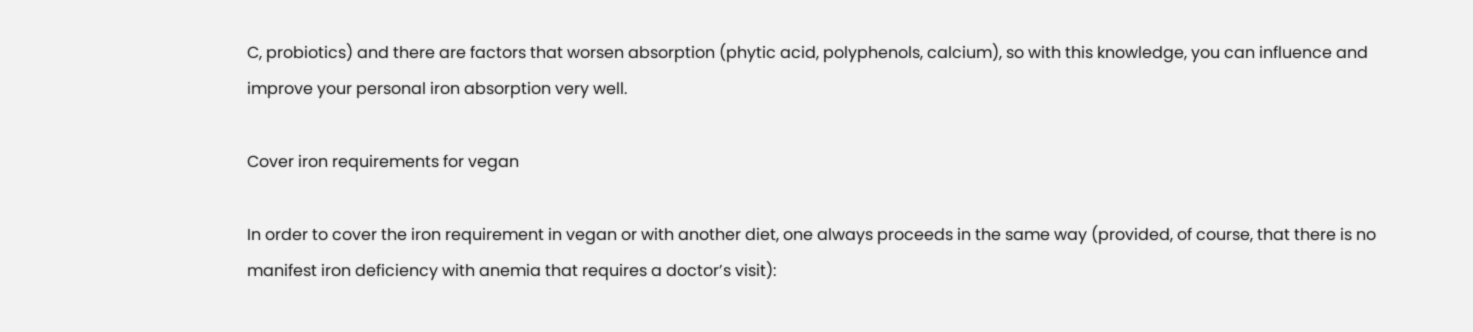C, probiotics) and there are factors that worsen absorption (phytic acid, polyphenols, calcium), so with this knowledge, you can influence and improve your personal iron absorption very well.

Cover iron requirements for vegan

In order to cover the iron requirement in vegan or with another diet, one always proceeds in the same way (provided, of course, that there is no manifest iron deficiency with anemia that requires a doctor’s visit):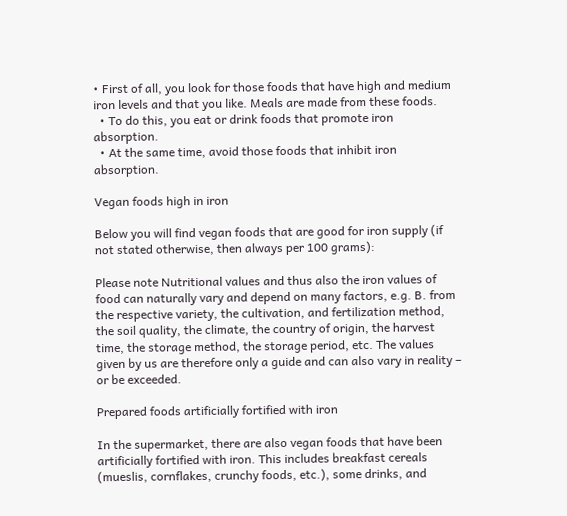• First of all, you look for those foods that have high and medium iron levels and that you like. Meals are made from these foods.
  • To do this, you eat or drink foods that promote iron absorption.
  • At the same time, avoid those foods that inhibit iron absorption.

Vegan foods high in iron

Below you will find vegan foods that are good for iron supply (if not stated otherwise, then always per 100 grams):

Please note Nutritional values and thus also the iron values of food can naturally vary and depend on many factors, e.g. B. from the respective variety, the cultivation, and fertilization method, the soil quality, the climate, the country of origin, the harvest time, the storage method, the storage period, etc. The values given by us are therefore only a guide and can also vary in reality – or be exceeded.

Prepared foods artificially fortified with iron

In the supermarket, there are also vegan foods that have been artificially fortified with iron. This includes breakfast cereals (mueslis, cornflakes, crunchy foods, etc.), some drinks, and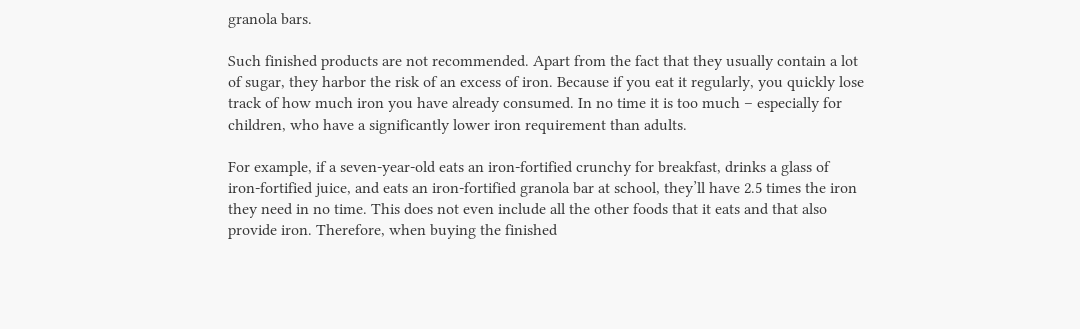granola bars.

Such finished products are not recommended. Apart from the fact that they usually contain a lot of sugar, they harbor the risk of an excess of iron. Because if you eat it regularly, you quickly lose track of how much iron you have already consumed. In no time it is too much – especially for children, who have a significantly lower iron requirement than adults.

For example, if a seven-year-old eats an iron-fortified crunchy for breakfast, drinks a glass of iron-fortified juice, and eats an iron-fortified granola bar at school, they’ll have 2.5 times the iron they need in no time. This does not even include all the other foods that it eats and that also provide iron. Therefore, when buying the finished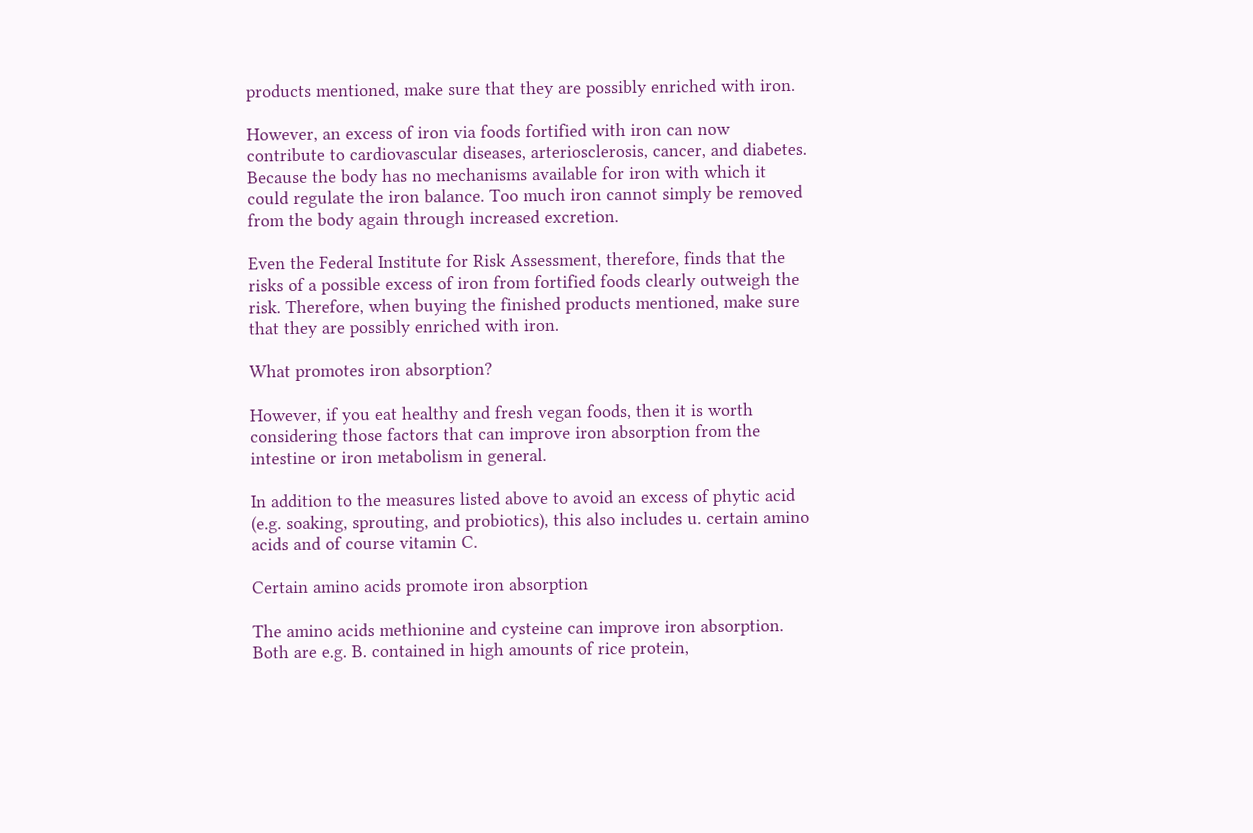products mentioned, make sure that they are possibly enriched with iron.

However, an excess of iron via foods fortified with iron can now contribute to cardiovascular diseases, arteriosclerosis, cancer, and diabetes. Because the body has no mechanisms available for iron with which it could regulate the iron balance. Too much iron cannot simply be removed from the body again through increased excretion.

Even the Federal Institute for Risk Assessment, therefore, finds that the risks of a possible excess of iron from fortified foods clearly outweigh the risk. Therefore, when buying the finished products mentioned, make sure that they are possibly enriched with iron.

What promotes iron absorption?

However, if you eat healthy and fresh vegan foods, then it is worth considering those factors that can improve iron absorption from the intestine or iron metabolism in general.

In addition to the measures listed above to avoid an excess of phytic acid (e.g. soaking, sprouting, and probiotics), this also includes u. certain amino acids and of course vitamin C.

Certain amino acids promote iron absorption

The amino acids methionine and cysteine can improve iron absorption. Both are e.g. B. contained in high amounts of rice protein,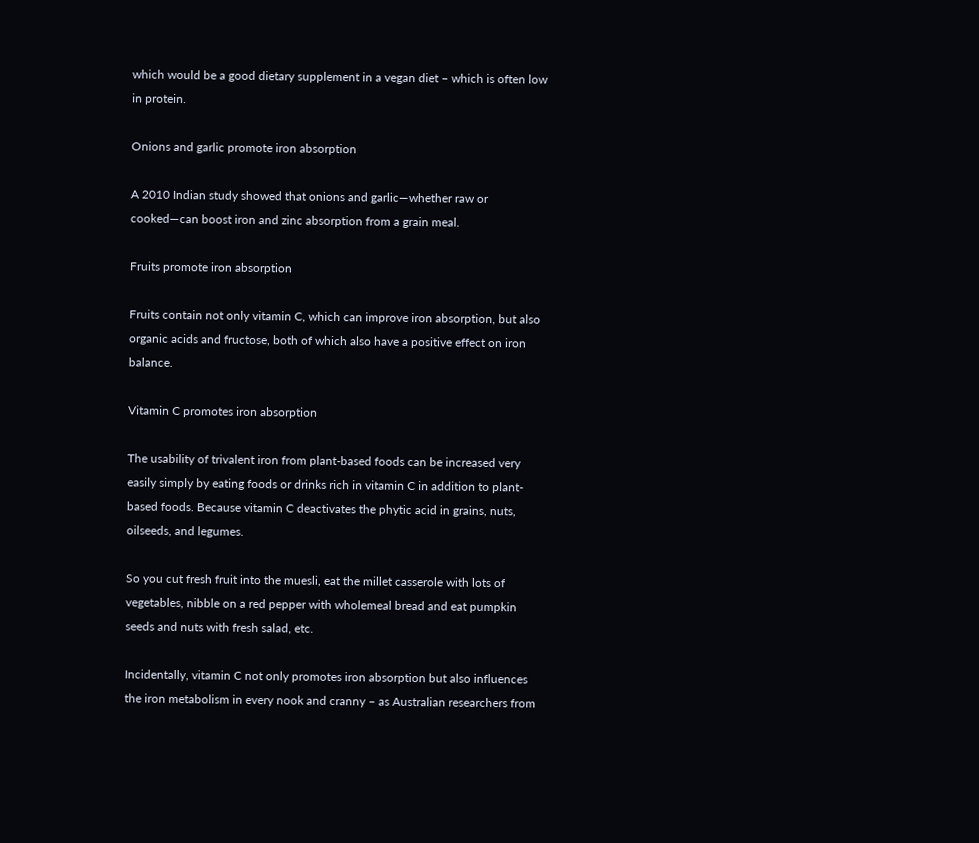which would be a good dietary supplement in a vegan diet – which is often low in protein.

Onions and garlic promote iron absorption

A 2010 Indian study showed that onions and garlic—whether raw or cooked—can boost iron and zinc absorption from a grain meal.

Fruits promote iron absorption

Fruits contain not only vitamin C, which can improve iron absorption, but also organic acids and fructose, both of which also have a positive effect on iron balance.

Vitamin C promotes iron absorption

The usability of trivalent iron from plant-based foods can be increased very easily simply by eating foods or drinks rich in vitamin C in addition to plant-based foods. Because vitamin C deactivates the phytic acid in grains, nuts, oilseeds, and legumes.

So you cut fresh fruit into the muesli, eat the millet casserole with lots of vegetables, nibble on a red pepper with wholemeal bread and eat pumpkin seeds and nuts with fresh salad, etc.

Incidentally, vitamin C not only promotes iron absorption but also influences the iron metabolism in every nook and cranny – as Australian researchers from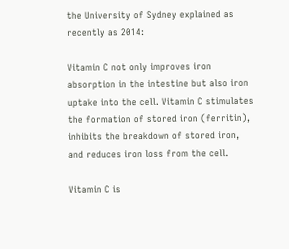the University of Sydney explained as recently as 2014:

Vitamin C not only improves iron absorption in the intestine but also iron uptake into the cell. Vitamin C stimulates the formation of stored iron (ferritin), inhibits the breakdown of stored iron, and reduces iron loss from the cell.

Vitamin C is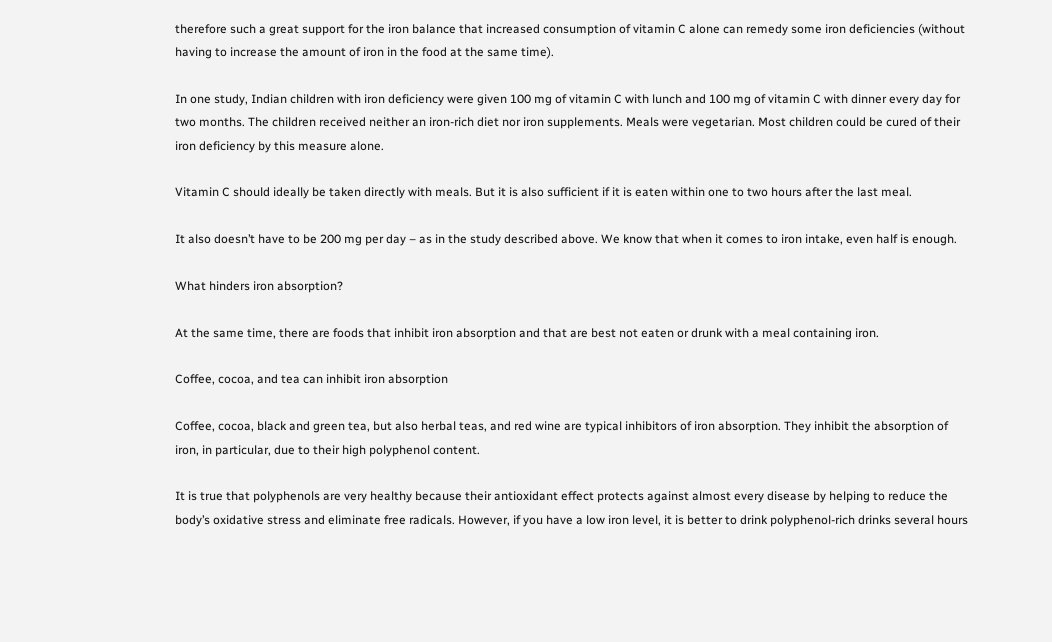therefore such a great support for the iron balance that increased consumption of vitamin C alone can remedy some iron deficiencies (without having to increase the amount of iron in the food at the same time).

In one study, Indian children with iron deficiency were given 100 mg of vitamin C with lunch and 100 mg of vitamin C with dinner every day for two months. The children received neither an iron-rich diet nor iron supplements. Meals were vegetarian. Most children could be cured of their iron deficiency by this measure alone.

Vitamin C should ideally be taken directly with meals. But it is also sufficient if it is eaten within one to two hours after the last meal.

It also doesn’t have to be 200 mg per day – as in the study described above. We know that when it comes to iron intake, even half is enough.

What hinders iron absorption?

At the same time, there are foods that inhibit iron absorption and that are best not eaten or drunk with a meal containing iron.

Coffee, cocoa, and tea can inhibit iron absorption

Coffee, cocoa, black and green tea, but also herbal teas, and red wine are typical inhibitors of iron absorption. They inhibit the absorption of iron, in particular, due to their high polyphenol content.

It is true that polyphenols are very healthy because their antioxidant effect protects against almost every disease by helping to reduce the body’s oxidative stress and eliminate free radicals. However, if you have a low iron level, it is better to drink polyphenol-rich drinks several hours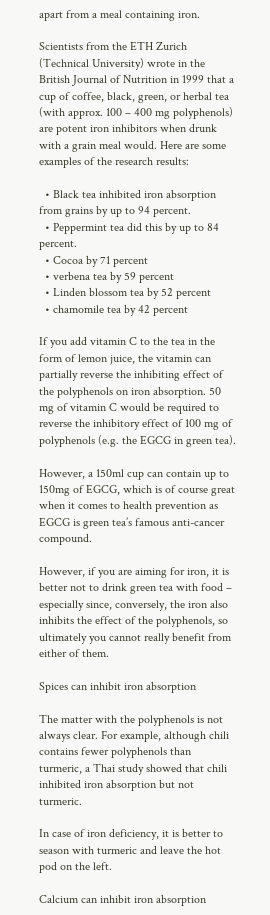apart from a meal containing iron.

Scientists from the ETH Zurich (Technical University) wrote in the British Journal of Nutrition in 1999 that a cup of coffee, black, green, or herbal tea (with approx. 100 – 400 mg polyphenols) are potent iron inhibitors when drunk with a grain meal would. Here are some examples of the research results:

  • Black tea inhibited iron absorption from grains by up to 94 percent.
  • Peppermint tea did this by up to 84 percent.
  • Cocoa by 71 percent
  • verbena tea by 59 percent
  • Linden blossom tea by 52 percent
  • chamomile tea by 42 percent

If you add vitamin C to the tea in the form of lemon juice, the vitamin can partially reverse the inhibiting effect of the polyphenols on iron absorption. 50 mg of vitamin C would be required to reverse the inhibitory effect of 100 mg of polyphenols (e.g. the EGCG in green tea).

However, a 150ml cup can contain up to 150mg of EGCG, which is of course great when it comes to health prevention as EGCG is green tea’s famous anti-cancer compound.

However, if you are aiming for iron, it is better not to drink green tea with food – especially since, conversely, the iron also inhibits the effect of the polyphenols, so ultimately you cannot really benefit from either of them.

Spices can inhibit iron absorption

The matter with the polyphenols is not always clear. For example, although chili contains fewer polyphenols than turmeric, a Thai study showed that chili inhibited iron absorption but not turmeric.

In case of iron deficiency, it is better to season with turmeric and leave the hot pod on the left.

Calcium can inhibit iron absorption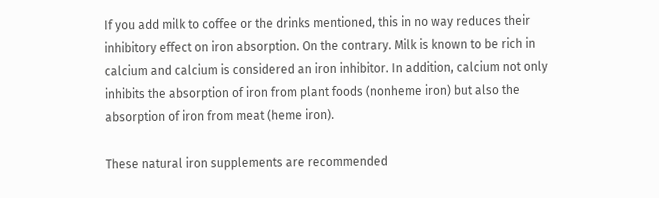If you add milk to coffee or the drinks mentioned, this in no way reduces their inhibitory effect on iron absorption. On the contrary. Milk is known to be rich in calcium and calcium is considered an iron inhibitor. In addition, calcium not only inhibits the absorption of iron from plant foods (nonheme iron) but also the absorption of iron from meat (heme iron).

These natural iron supplements are recommended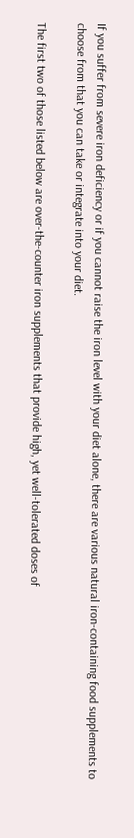If you suffer from severe iron deficiency or if you cannot raise the iron level with your diet alone, there are various natural iron-containing food supplements to choose from that you can take or integrate into your diet.

The first two of those listed below are over-the-counter iron supplements that provide high, yet well-tolerated doses of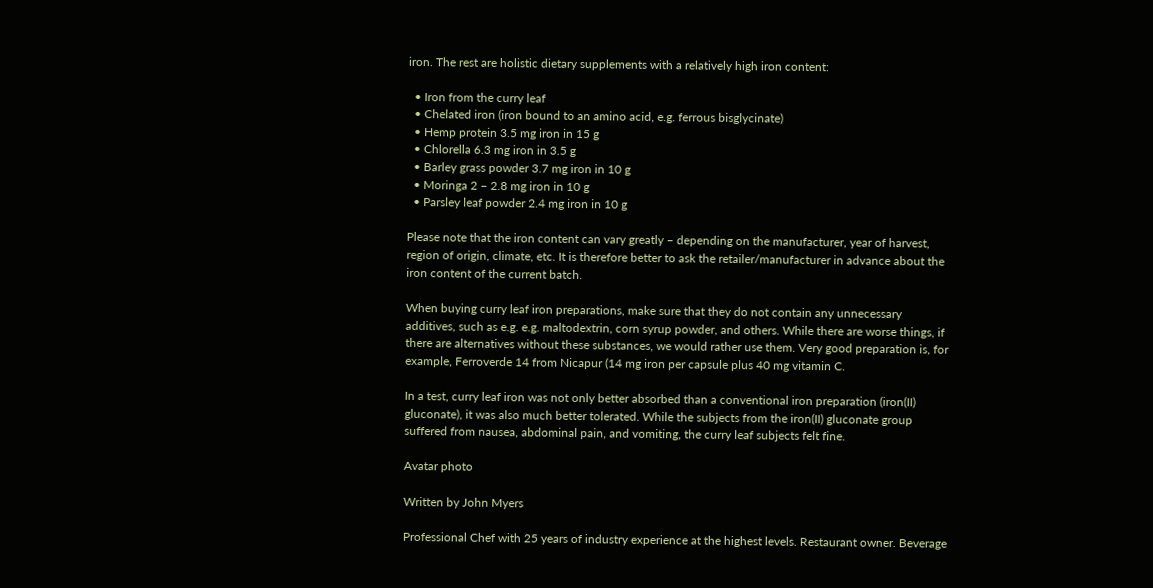iron. The rest are holistic dietary supplements with a relatively high iron content:

  • Iron from the curry leaf
  • Chelated iron (iron bound to an amino acid, e.g. ferrous bisglycinate)
  • Hemp protein 3.5 mg iron in 15 g
  • Chlorella 6.3 mg iron in 3.5 g
  • Barley grass powder 3.7 mg iron in 10 g
  • Moringa 2 – 2.8 mg iron in 10 g
  • Parsley leaf powder 2.4 mg iron in 10 g

Please note that the iron content can vary greatly – depending on the manufacturer, year of harvest, region of origin, climate, etc. It is therefore better to ask the retailer/manufacturer in advance about the iron content of the current batch.

When buying curry leaf iron preparations, make sure that they do not contain any unnecessary additives, such as e.g. e.g. maltodextrin, corn syrup powder, and others. While there are worse things, if there are alternatives without these substances, we would rather use them. Very good preparation is, for example, Ferroverde 14 from Nicapur (14 mg iron per capsule plus 40 mg vitamin C.

In a test, curry leaf iron was not only better absorbed than a conventional iron preparation (iron(II) gluconate), it was also much better tolerated. While the subjects from the iron(II) gluconate group suffered from nausea, abdominal pain, and vomiting, the curry leaf subjects felt fine.

Avatar photo

Written by John Myers

Professional Chef with 25 years of industry experience at the highest levels. Restaurant owner. Beverage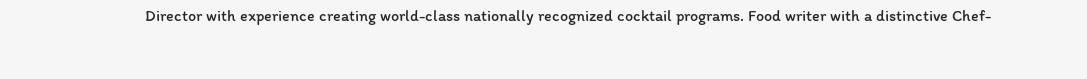Director with experience creating world-class nationally recognized cocktail programs. Food writer with a distinctive Chef-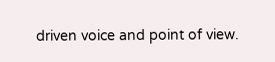driven voice and point of view.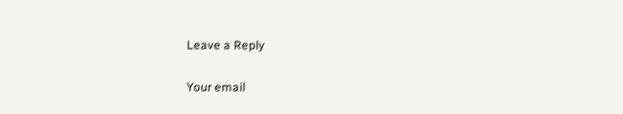Leave a Reply

Your email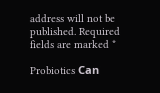address will not be published. Required fields are marked *

Probiotics Сan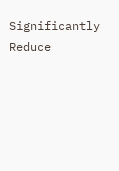Significantly Reduce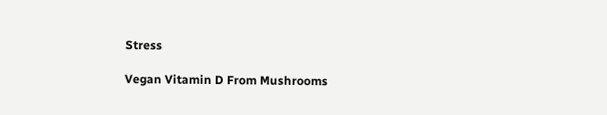Stress

Vegan Vitamin D From Mushrooms